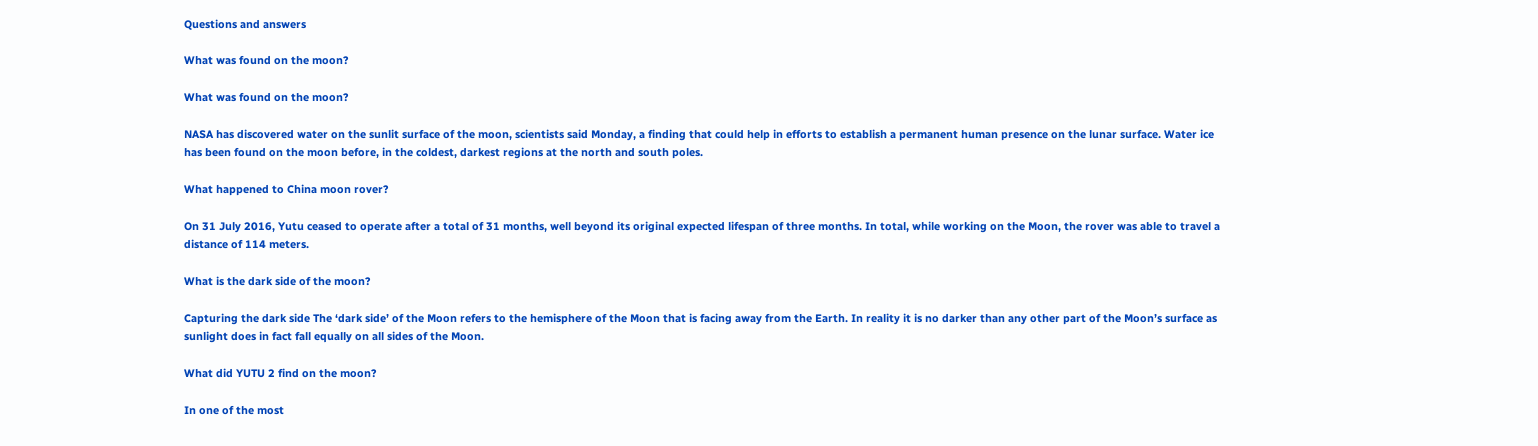Questions and answers

What was found on the moon?

What was found on the moon?

NASA has discovered water on the sunlit surface of the moon, scientists said Monday, a finding that could help in efforts to establish a permanent human presence on the lunar surface. Water ice has been found on the moon before, in the coldest, darkest regions at the north and south poles.

What happened to China moon rover?

On 31 July 2016, Yutu ceased to operate after a total of 31 months, well beyond its original expected lifespan of three months. In total, while working on the Moon, the rover was able to travel a distance of 114 meters.

What is the dark side of the moon?

Capturing the dark side The ‘dark side’ of the Moon refers to the hemisphere of the Moon that is facing away from the Earth. In reality it is no darker than any other part of the Moon’s surface as sunlight does in fact fall equally on all sides of the Moon.

What did YUTU 2 find on the moon?

In one of the most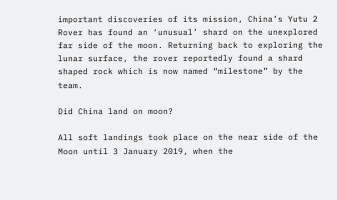important discoveries of its mission, China’s Yutu 2 Rover has found an ‘unusual’ shard on the unexplored far side of the moon. Returning back to exploring the lunar surface, the rover reportedly found a shard shaped rock which is now named “milestone” by the team.

Did China land on moon?

All soft landings took place on the near side of the Moon until 3 January 2019, when the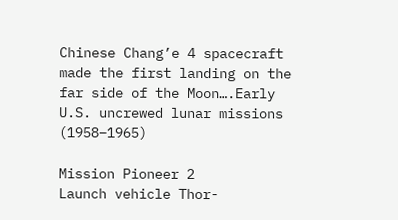Chinese Chang’e 4 spacecraft made the first landing on the far side of the Moon….Early U.S. uncrewed lunar missions (1958–1965)

Mission Pioneer 2
Launch vehicle Thor-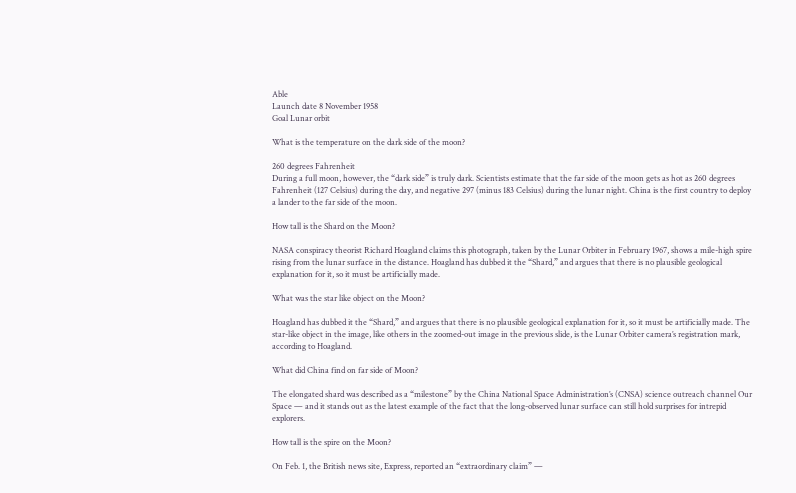Able
Launch date 8 November 1958
Goal Lunar orbit

What is the temperature on the dark side of the moon?

260 degrees Fahrenheit
During a full moon, however, the “dark side” is truly dark. Scientists estimate that the far side of the moon gets as hot as 260 degrees Fahrenheit (127 Celsius) during the day, and negative 297 (minus 183 Celsius) during the lunar night. China is the first country to deploy a lander to the far side of the moon.

How tall is the Shard on the Moon?

NASA conspiracy theorist Richard Hoagland claims this photograph, taken by the Lunar Orbiter in February 1967, shows a mile-high spire rising from the lunar surface in the distance. Hoagland has dubbed it the “Shard,” and argues that there is no plausible geological explanation for it, so it must be artificially made.

What was the star like object on the Moon?

Hoagland has dubbed it the “Shard,” and argues that there is no plausible geological explanation for it, so it must be artificially made. The star-like object in the image, like others in the zoomed-out image in the previous slide, is the Lunar Orbiter camera’s registration mark, according to Hoagland.

What did China find on far side of Moon?

The elongated shard was described as a “milestone” by the China National Space Administration’s (CNSA) science outreach channel Our Space — and it stands out as the latest example of the fact that the long-observed lunar surface can still hold surprises for intrepid explorers.

How tall is the spire on the Moon?

On Feb. 1, the British news site, Express, reported an “extraordinary claim” —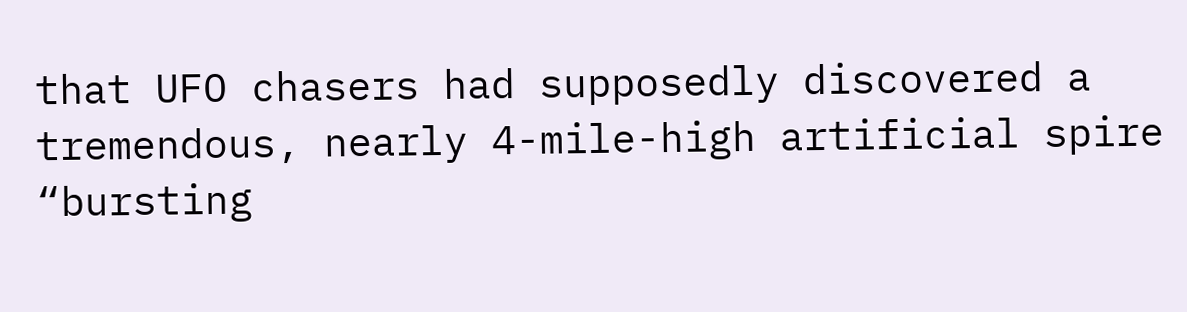that UFO chasers had supposedly discovered a tremendous, nearly 4-mile-high artificial spire “bursting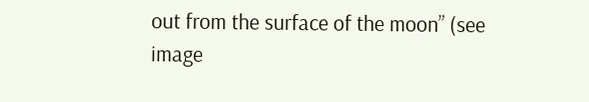out from the surface of the moon” (see image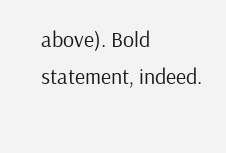above). Bold statement, indeed.